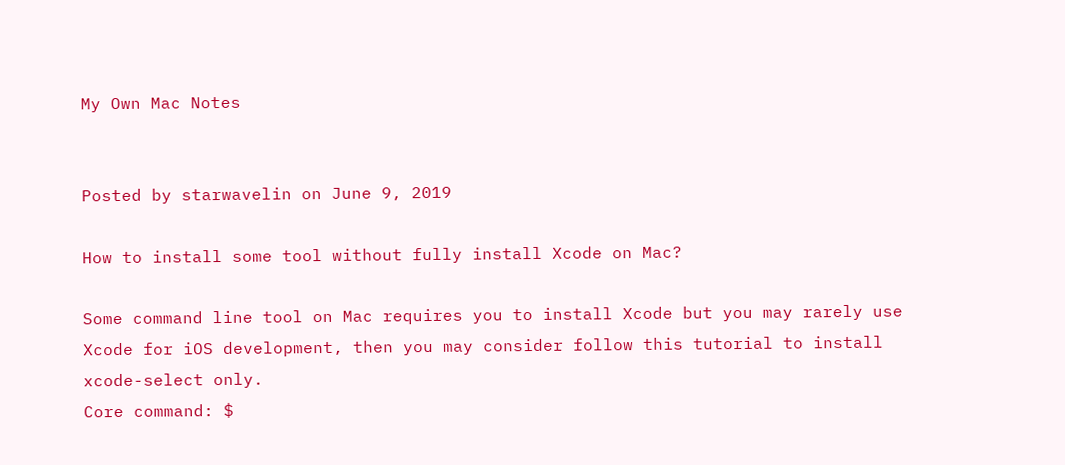My Own Mac Notes


Posted by starwavelin on June 9, 2019

How to install some tool without fully install Xcode on Mac?

Some command line tool on Mac requires you to install Xcode but you may rarely use Xcode for iOS development, then you may consider follow this tutorial to install xcode-select only.
Core command: $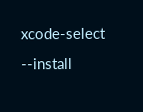xcode-select --install